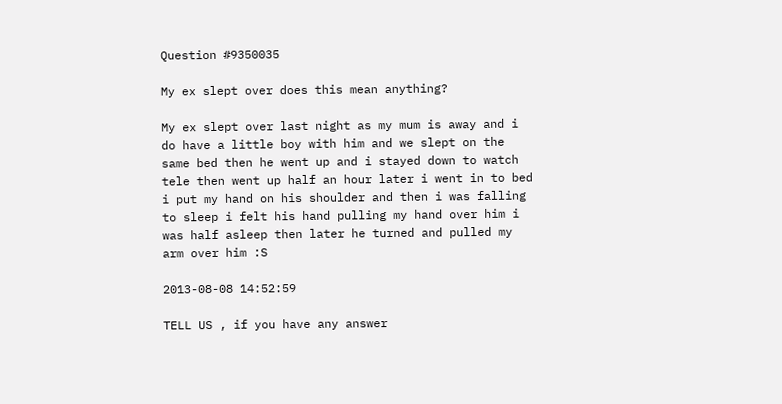Question #9350035

My ex slept over does this mean anything?

My ex slept over last night as my mum is away and i do have a little boy with him and we slept on the same bed then he went up and i stayed down to watch tele then went up half an hour later i went in to bed i put my hand on his shoulder and then i was falling to sleep i felt his hand pulling my hand over him i was half asleep then later he turned and pulled my arm over him :S

2013-08-08 14:52:59

TELL US , if you have any answer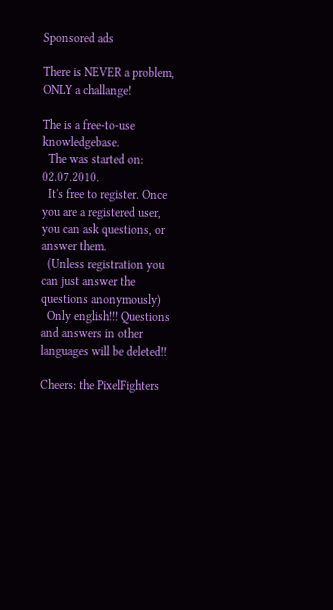Sponsored ads

There is NEVER a problem, ONLY a challange!

The is a free-to-use knowledgebase.
  The was started on: 02.07.2010.
  It's free to register. Once you are a registered user, you can ask questions, or answer them.
  (Unless registration you can just answer the questions anonymously)
  Only english!!! Questions and answers in other languages will be deleted!!

Cheers: the PixelFighters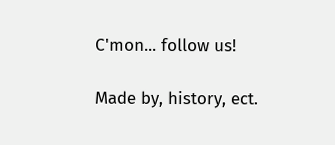C'mon... follow us!

Made by, history, ect.